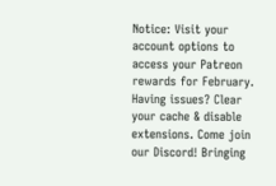Notice: Visit your account options to access your Patreon rewards for February. Having issues? Clear your cache & disable extensions. Come join our Discord! Bringing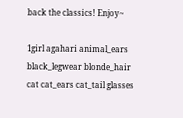back the classics! Enjoy~

1girl agahari animal_ears black_legwear blonde_hair cat cat_ears cat_tail glasses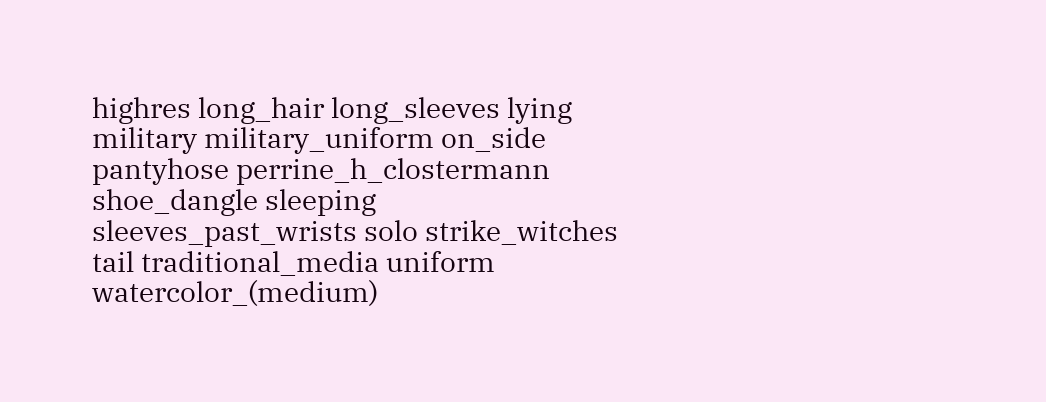highres long_hair long_sleeves lying military military_uniform on_side pantyhose perrine_h_clostermann shoe_dangle sleeping sleeves_past_wrists solo strike_witches tail traditional_media uniform watercolor_(medium)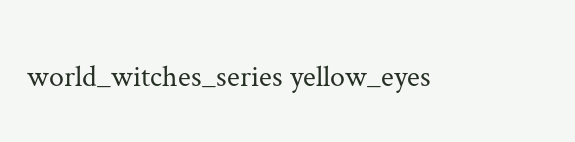world_witches_series yellow_eyes